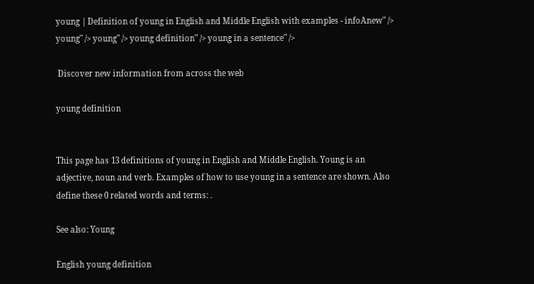young | Definition of young in English and Middle English with examples - infoAnew" /> young" /> young" /> young definition" /> young in a sentence" />

 Discover new information from across the web

young definition


This page has 13 definitions of young in English and Middle English. Young is an adjective, noun and verb. Examples of how to use young in a sentence are shown. Also define these 0 related words and terms: .

See also: Young

English young definition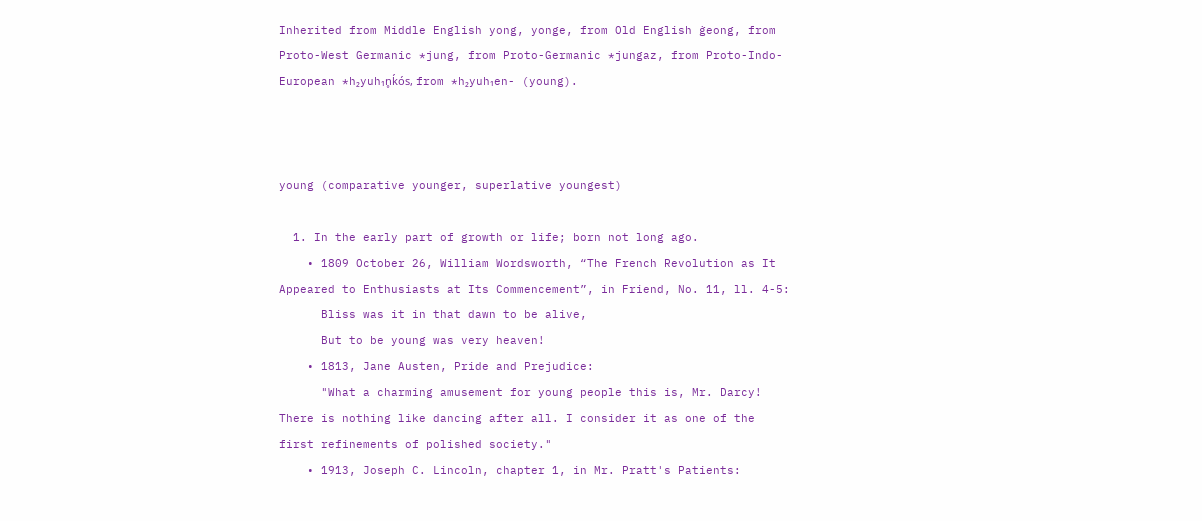Inherited from Middle English yong, yonge, from Old English ġeong, from Proto-West Germanic *jung, from Proto-Germanic *jungaz, from Proto-Indo-European *h₂yuh₁n̥ḱós, from *h₂yuh₁en- (young).



young (comparative younger, superlative youngest)

  1. In the early part of growth or life; born not long ago.
    • 1809 October 26, William Wordsworth, “The French Revolution as It Appeared to Enthusiasts at Its Commencement”, in Friend, No. 11, ll. 4-5:
      Bliss was it in that dawn to be alive,
      But to be young was very heaven!
    • 1813, Jane Austen, Pride and Prejudice:
      "What a charming amusement for young people this is, Mr. Darcy! There is nothing like dancing after all. I consider it as one of the first refinements of polished society."
    • 1913, Joseph C. Lincoln, chapter 1, in Mr. Pratt's Patients: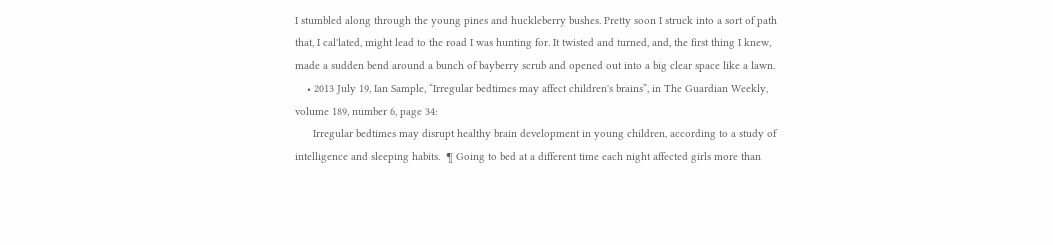I stumbled along through the young pines and huckleberry bushes. Pretty soon I struck into a sort of path that, I cal'lated, might lead to the road I was hunting for. It twisted and turned, and, the first thing I knew, made a sudden bend around a bunch of bayberry scrub and opened out into a big clear space like a lawn.
    • 2013 July 19, Ian Sample, “Irregular bedtimes may affect children's brains”, in The Guardian Weekly, volume 189, number 6, page 34:
      Irregular bedtimes may disrupt healthy brain development in young children, according to a study of intelligence and sleeping habits.  ¶ Going to bed at a different time each night affected girls more than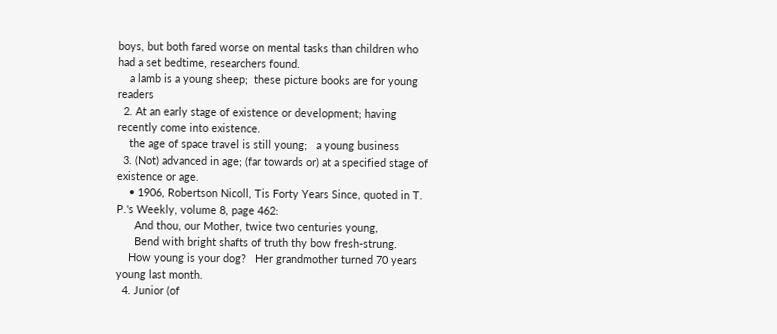boys, but both fared worse on mental tasks than children who had a set bedtime, researchers found.
    a lamb is a young sheep;  these picture books are for young readers
  2. At an early stage of existence or development; having recently come into existence.
    the age of space travel is still young;   a young business
  3. (Not) advanced in age; (far towards or) at a specified stage of existence or age.
    • 1906, Robertson Nicoll, Tis Forty Years Since, quoted in T. P.'s Weekly, volume 8, page 462:
      And thou, our Mother, twice two centuries young,
      Bend with bright shafts of truth thy bow fresh-strung.
    How young is your dog?   Her grandmother turned 70 years young last month.
  4. Junior (of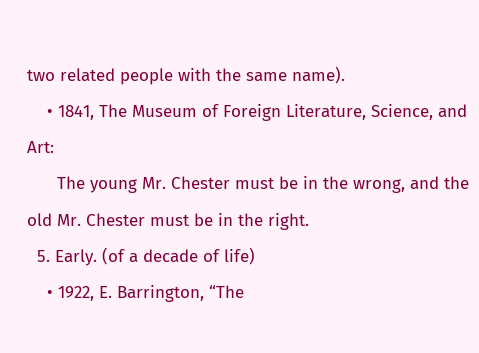two related people with the same name).
    • 1841, The Museum of Foreign Literature, Science, and Art:
      The young Mr. Chester must be in the wrong, and the old Mr. Chester must be in the right.
  5. Early. (of a decade of life)
    • 1922, E. Barrington, “The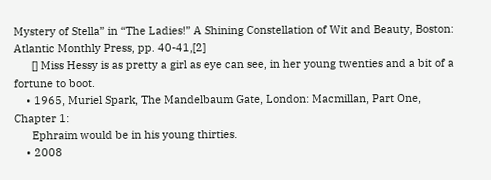Mystery of Stella” in “The Ladies!” A Shining Constellation of Wit and Beauty, Boston: Atlantic Monthly Press, pp. 40-41,[2]
      [] Miss Hessy is as pretty a girl as eye can see, in her young twenties and a bit of a fortune to boot.
    • 1965, Muriel Spark, The Mandelbaum Gate, London: Macmillan, Part One, Chapter 1:
      Ephraim would be in his young thirties.
    • 2008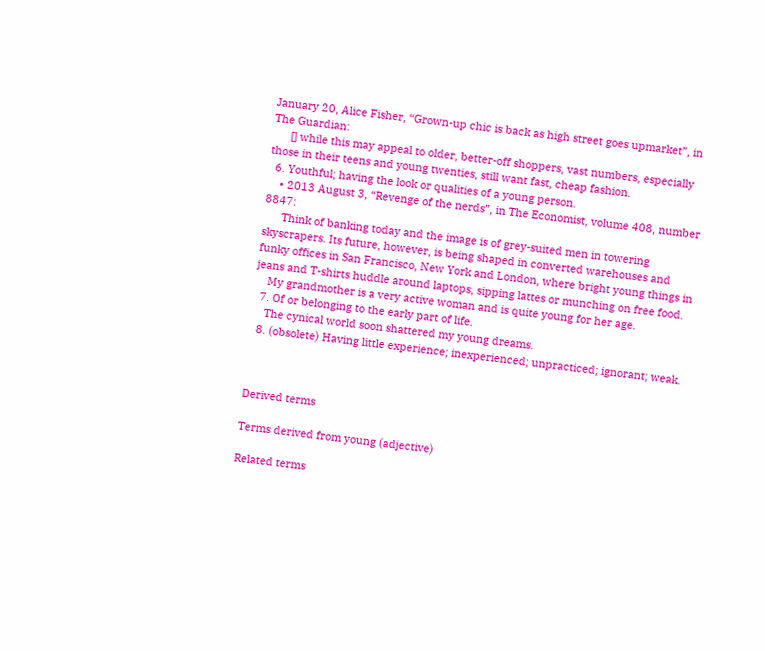January 20, Alice Fisher, “Grown-up chic is back as high street goes upmarket”, in The Guardian:
      [] while this may appeal to older, better-off shoppers, vast numbers, especially those in their teens and young twenties, still want fast, cheap fashion.
  6. Youthful; having the look or qualities of a young person.
    • 2013 August 3, “Revenge of the nerds”, in The Economist, volume 408, number 8847:
      Think of banking today and the image is of grey-suited men in towering skyscrapers. Its future, however, is being shaped in converted warehouses and funky offices in San Francisco, New York and London, where bright young things in jeans and T-shirts huddle around laptops, sipping lattes or munching on free food.
    My grandmother is a very active woman and is quite young for her age.
  7. Of or belonging to the early part of life.
    The cynical world soon shattered my young dreams.
  8. (obsolete) Having little experience; inexperienced; unpracticed; ignorant; weak.



Derived terms

Terms derived from young (adjective)

Related terms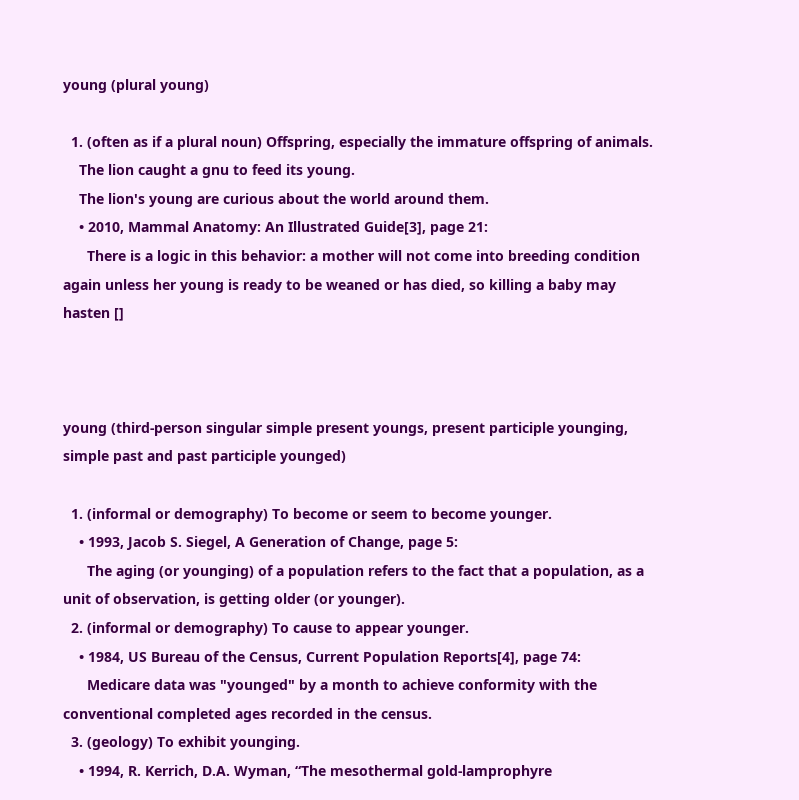young (plural young)

  1. (often as if a plural noun) Offspring, especially the immature offspring of animals.
    The lion caught a gnu to feed its young.
    The lion's young are curious about the world around them.
    • 2010, Mammal Anatomy: An Illustrated Guide[3], page 21:
      There is a logic in this behavior: a mother will not come into breeding condition again unless her young is ready to be weaned or has died, so killing a baby may hasten []



young (third-person singular simple present youngs, present participle younging, simple past and past participle younged)

  1. (informal or demography) To become or seem to become younger.
    • 1993, Jacob S. Siegel, A Generation of Change, page 5:
      The aging (or younging) of a population refers to the fact that a population, as a unit of observation, is getting older (or younger).
  2. (informal or demography) To cause to appear younger.
    • 1984, US Bureau of the Census, Current Population Reports[4], page 74:
      Medicare data was "younged" by a month to achieve conformity with the conventional completed ages recorded in the census.
  3. (geology) To exhibit younging.
    • 1994, R. Kerrich, D.A. Wyman, “The mesothermal gold-lamprophyre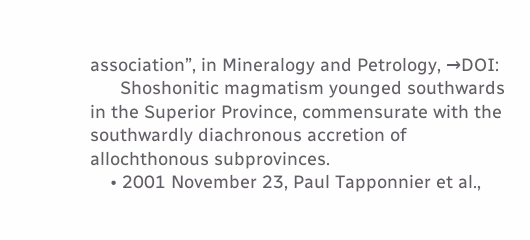association”, in Mineralogy and Petrology, →DOI:
      Shoshonitic magmatism younged southwards in the Superior Province, commensurate with the southwardly diachronous accretion of allochthonous subprovinces.
    • 2001 November 23, Paul Tapponnier et al.,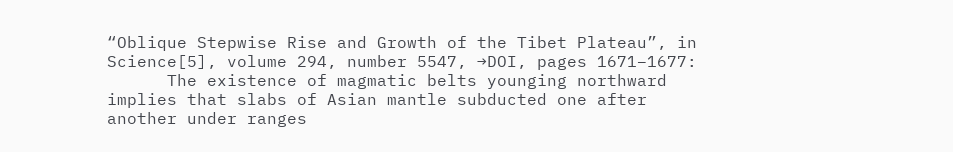“Oblique Stepwise Rise and Growth of the Tibet Plateau”, in Science[5], volume 294, number 5547, →DOI, pages 1671–1677:
      The existence of magmatic belts younging northward implies that slabs of Asian mantle subducted one after another under ranges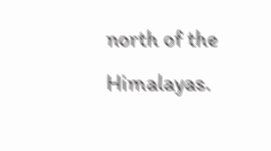north of the Himalayas.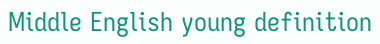Middle English young definition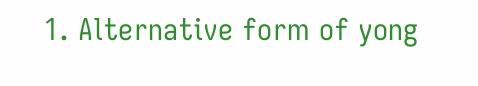1. Alternative form of yong